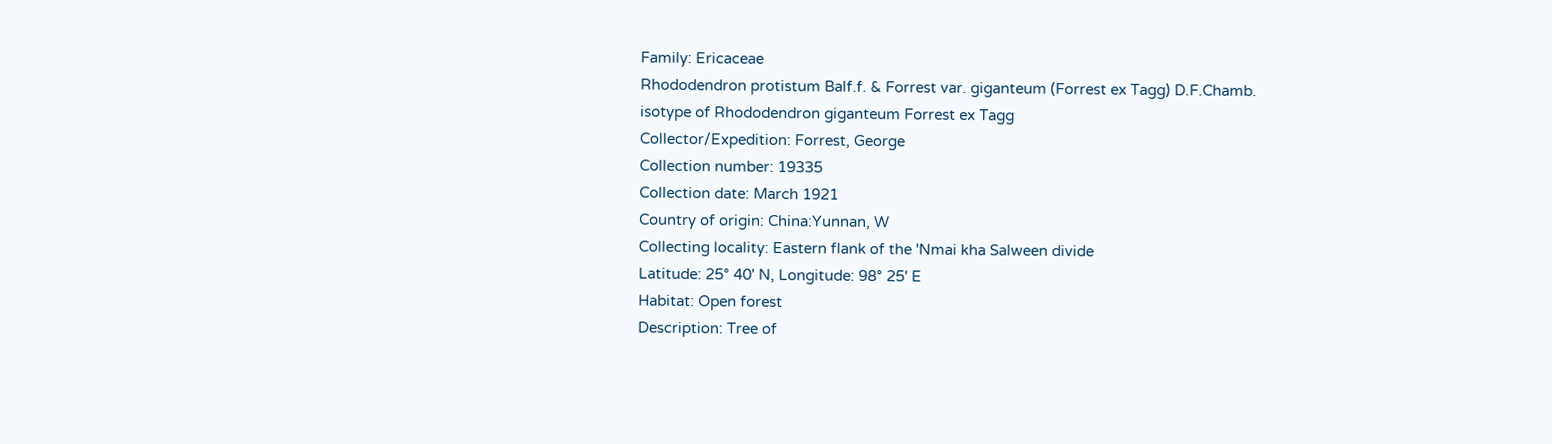Family: Ericaceae
Rhododendron protistum Balf.f. & Forrest var. giganteum (Forrest ex Tagg) D.F.Chamb.
isotype of Rhododendron giganteum Forrest ex Tagg
Collector/Expedition: Forrest, George
Collection number: 19335
Collection date: March 1921
Country of origin: China:Yunnan, W
Collecting locality: Eastern flank of the 'Nmai kha Salween divide
Latitude: 25° 40' N, Longitude: 98° 25' E
Habitat: Open forest
Description: Tree of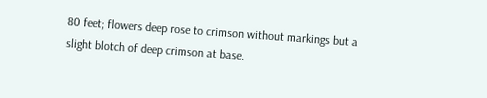80 feet; flowers deep rose to crimson without markings but a slight blotch of deep crimson at base.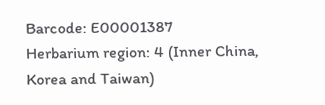Barcode: E00001387
Herbarium region: 4 (Inner China, Korea and Taiwan)